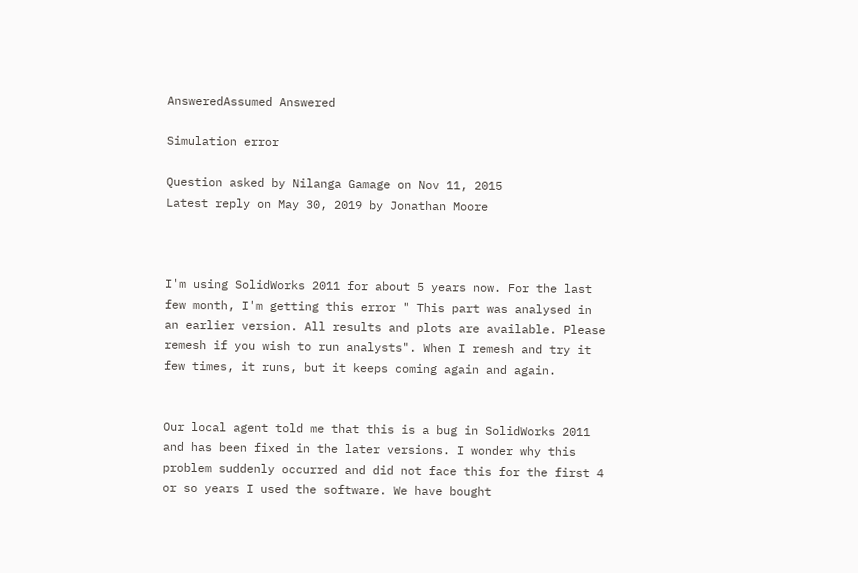AnsweredAssumed Answered

Simulation error

Question asked by Nilanga Gamage on Nov 11, 2015
Latest reply on May 30, 2019 by Jonathan Moore



I'm using SolidWorks 2011 for about 5 years now. For the last few month, I'm getting this error " This part was analysed in an earlier version. All results and plots are available. Please remesh if you wish to run analysts". When I remesh and try it few times, it runs, but it keeps coming again and again.


Our local agent told me that this is a bug in SolidWorks 2011 and has been fixed in the later versions. I wonder why this problem suddenly occurred and did not face this for the first 4 or so years I used the software. We have bought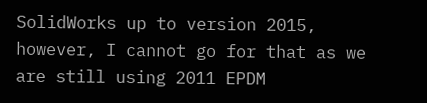SolidWorks up to version 2015, however, I cannot go for that as we are still using 2011 EPDM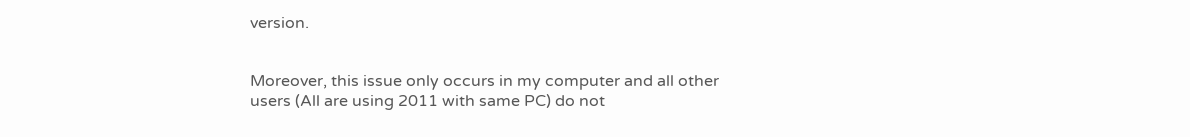version.


Moreover, this issue only occurs in my computer and all other users (All are using 2011 with same PC) do not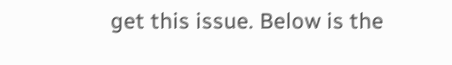get this issue. Below is the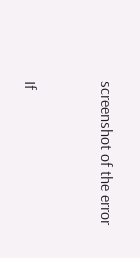screenshot of the error



If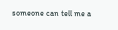someone can tell me a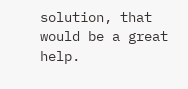solution, that would be a great help.